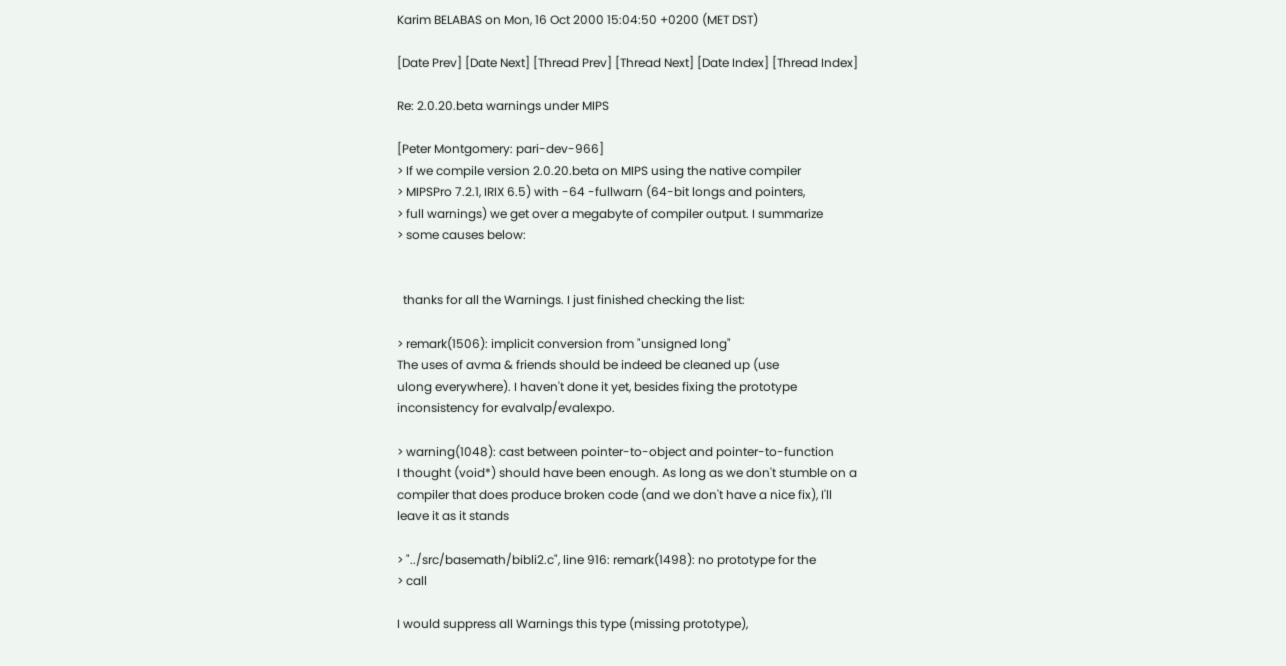Karim BELABAS on Mon, 16 Oct 2000 15:04:50 +0200 (MET DST)

[Date Prev] [Date Next] [Thread Prev] [Thread Next] [Date Index] [Thread Index]

Re: 2.0.20.beta warnings under MIPS

[Peter Montgomery: pari-dev-966]
> If we compile version 2.0.20.beta on MIPS using the native compiler
> MIPSPro 7.2.1, IRIX 6.5) with -64 -fullwarn (64-bit longs and pointers,
> full warnings) we get over a megabyte of compiler output. I summarize
> some causes below:


  thanks for all the Warnings. I just finished checking the list:

> remark(1506): implicit conversion from "unsigned long"
The uses of avma & friends should be indeed be cleaned up (use
ulong everywhere). I haven't done it yet, besides fixing the prototype
inconsistency for evalvalp/evalexpo.

> warning(1048): cast between pointer-to-object and pointer-to-function
I thought (void*) should have been enough. As long as we don't stumble on a
compiler that does produce broken code (and we don't have a nice fix), I'll
leave it as it stands

> "../src/basemath/bibli2.c", line 916: remark(1498): no prototype for the
> call

I would suppress all Warnings this type (missing prototype),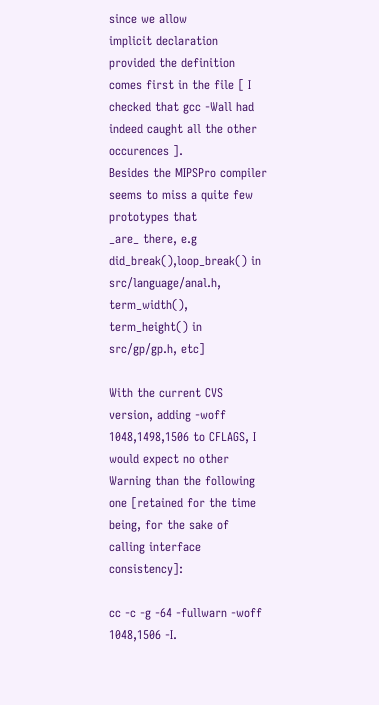since we allow
implicit declaration provided the definition comes first in the file [ I
checked that gcc -Wall had indeed caught all the other occurences ].
Besides the MIPSPro compiler seems to miss a quite few prototypes that
_are_ there, e.g did_break(),loop_break() in src/language/anal.h,
term_width(), term_height() in src/gp/gp.h, etc]

With the current CVS version, adding -woff 1048,1498,1506 to CFLAGS, I
would expect no other Warning than the following one [retained for the time
being, for the sake of calling interface consistency]:

cc -c -g -64 -fullwarn -woff 1048,1506 -I.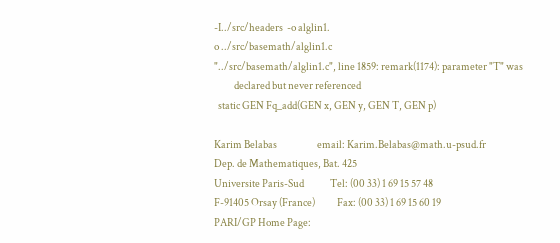-I../src/headers  -o alglin1.
o ../src/basemath/alglin1.c
"../src/basemath/alglin1.c", line 1859: remark(1174): parameter "T" was
          declared but never referenced
  static GEN Fq_add(GEN x, GEN y, GEN T, GEN p)

Karim Belabas                    email: Karim.Belabas@math.u-psud.fr
Dep. de Mathematiques, Bat. 425
Universite Paris-Sud             Tel: (00 33) 1 69 15 57 48
F-91405 Orsay (France)           Fax: (00 33) 1 69 15 60 19
PARI/GP Home Page: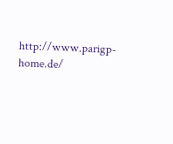http://www.parigp-home.de/